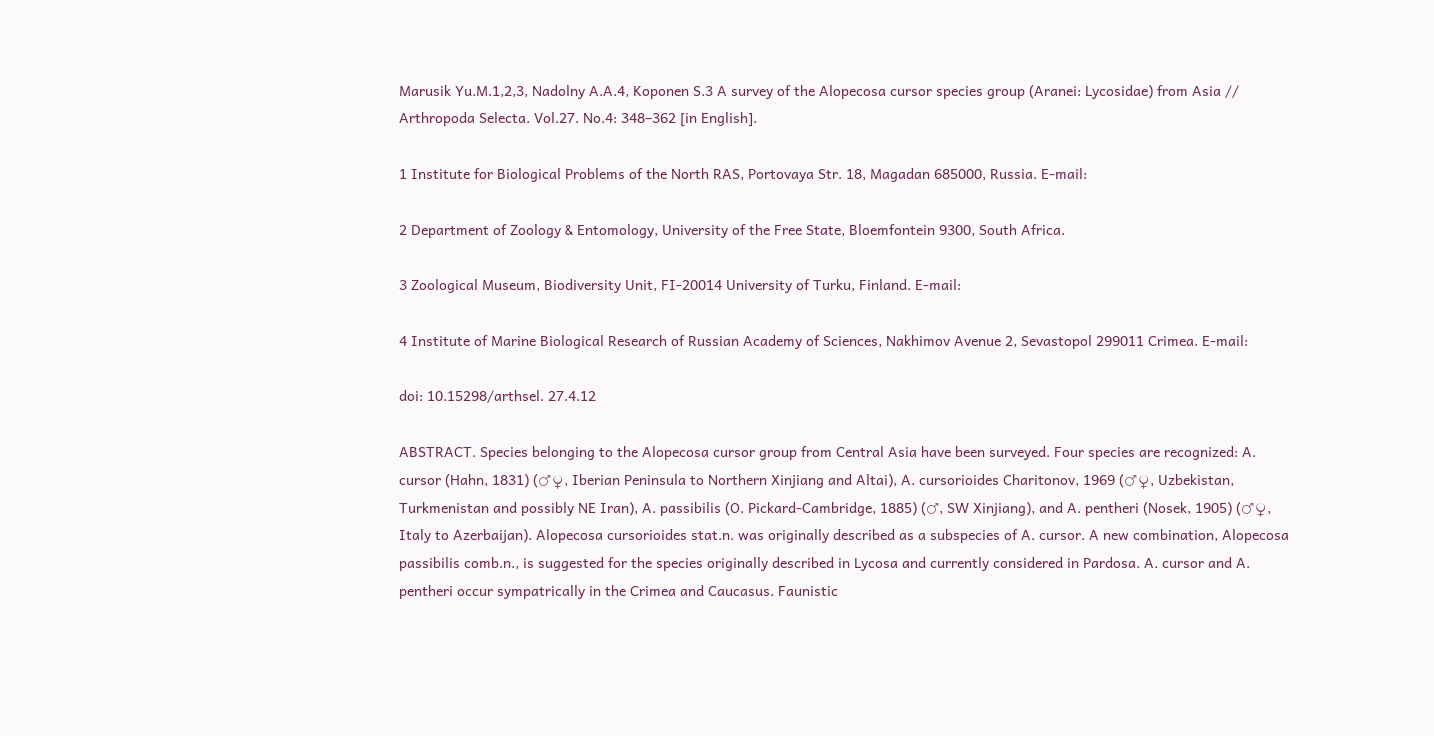Marusik Yu.M.1,2,3, Nadolny A.A.4, Koponen S.3 A survey of the Alopecosa cursor species group (Aranei: Lycosidae) from Asia // Arthropoda Selecta. Vol.27. No.4: 348–362 [in English].

1 Institute for Biological Problems of the North RAS, Portovaya Str. 18, Magadan 685000, Russia. E-mail:

2 Department of Zoology & Entomology, University of the Free State, Bloemfontein 9300, South Africa.

3 Zoological Museum, Biodiversity Unit, FI-20014 University of Turku, Finland. E-mail:

4 Institute of Marine Biological Research of Russian Academy of Sciences, Nakhimov Avenue 2, Sevastopol 299011 Crimea. E-mail:

doi: 10.15298/arthsel. 27.4.12

ABSTRACT. Species belonging to the Alopecosa cursor group from Central Asia have been surveyed. Four species are recognized: A. cursor (Hahn, 1831) (♂♀, Iberian Peninsula to Northern Xinjiang and Altai), A. cursorioides Charitonov, 1969 (♂♀, Uzbekistan, Turkmenistan and possibly NE Iran), A. passibilis (O. Pickard-Cambridge, 1885) (♂, SW Xinjiang), and A. pentheri (Nosek, 1905) (♂♀, Italy to Azerbaijan). Alopecosa cursorioides stat.n. was originally described as a subspecies of A. cursor. A new combination, Alopecosa passibilis comb.n., is suggested for the species originally described in Lycosa and currently considered in Pardosa. A. cursor and A. pentheri occur sympatrically in the Crimea and Caucasus. Faunistic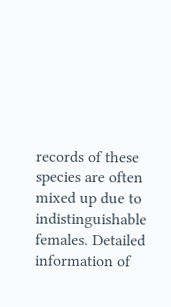records of these species are often mixed up due to indistinguishable females. Detailed information of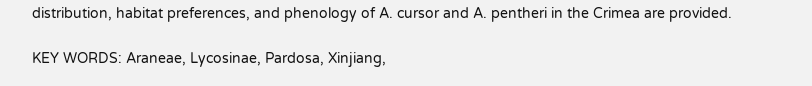distribution, habitat preferences, and phenology of A. cursor and A. pentheri in the Crimea are provided.

KEY WORDS: Araneae, Lycosinae, Pardosa, Xinjiang,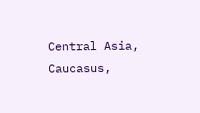Central Asia, Caucasus,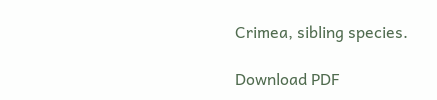Crimea, sibling species.

Download PDF